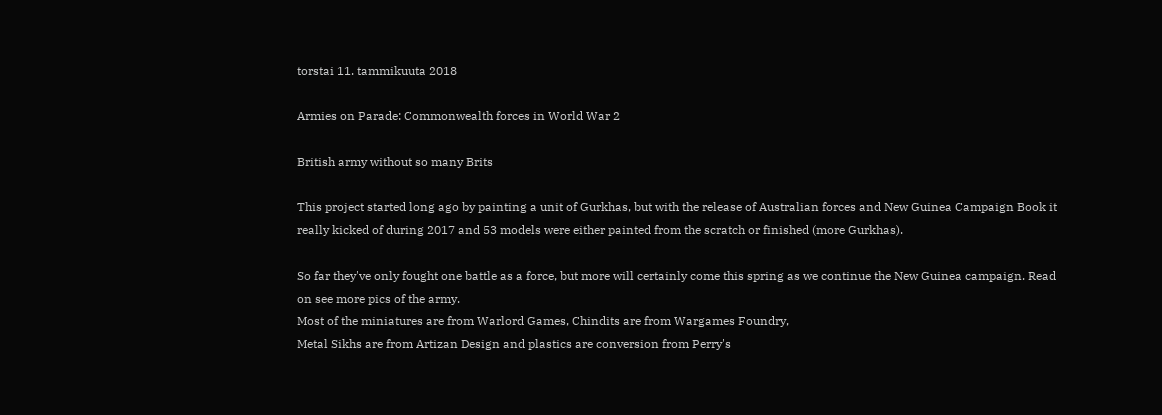torstai 11. tammikuuta 2018

Armies on Parade: Commonwealth forces in World War 2

British army without so many Brits

This project started long ago by painting a unit of Gurkhas, but with the release of Australian forces and New Guinea Campaign Book it really kicked of during 2017 and 53 models were either painted from the scratch or finished (more Gurkhas).

So far they've only fought one battle as a force, but more will certainly come this spring as we continue the New Guinea campaign. Read on see more pics of the army.
Most of the miniatures are from Warlord Games, Chindits are from Wargames Foundry,
Metal Sikhs are from Artizan Design and plastics are conversion from Perry's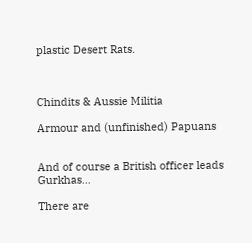plastic Desert Rats.



Chindits & Aussie Militia

Armour and (unfinished) Papuans


And of course a British officer leads Gurkhas...

There are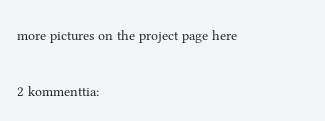more pictures on the project page here

2 kommenttia: